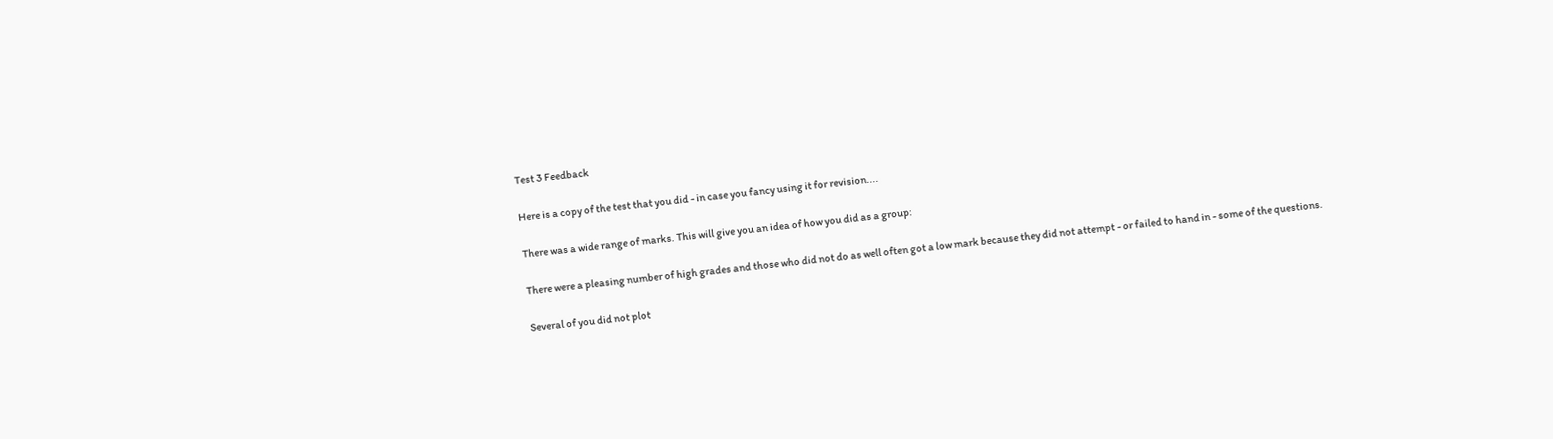Test 3 Feedback

Here is a copy of the test that you did - in case you fancy using it for revision....

There was a wide range of marks. This will give you an idea of how you did as a group:

There were a pleasing number of high grades and those who did not do as well often got a low mark because they did not attempt - or failed to hand in - some of the questions.

Several of you did not plot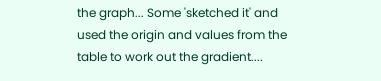the graph... Some 'sketched it' and used the origin and values from the table to work out the gradient....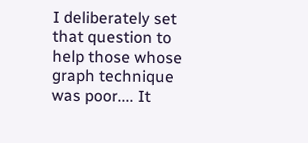I deliberately set that question to help those whose graph technique was poor.... It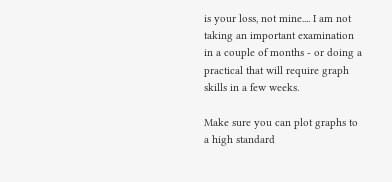is your loss, not mine.... I am not taking an important examination in a couple of months - or doing a practical that will require graph skills in a few weeks.

Make sure you can plot graphs to a high standard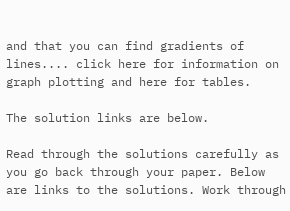and that you can find gradients of lines.... click here for information on graph plotting and here for tables.

The solution links are below.

Read through the solutions carefully as you go back through your paper. Below are links to the solutions. Work through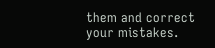them and correct your mistakes.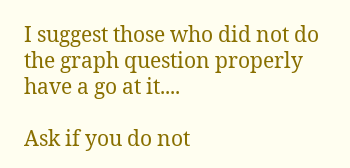I suggest those who did not do the graph question properly have a go at it....

Ask if you do not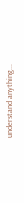understand anything...